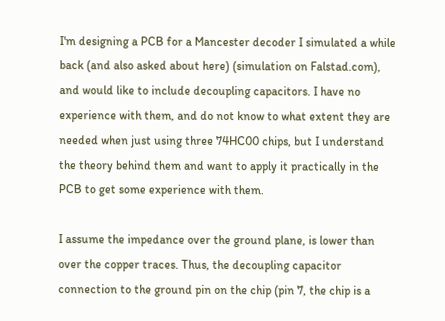I'm designing a PCB for a Mancester decoder I simulated a while back (and also asked about here) (simulation on Falstad.com), and would like to include decoupling capacitors. I have no experience with them, and do not know to what extent they are needed when just using three 74HC00 chips, but I understand the theory behind them and want to apply it practically in the PCB to get some experience with them.

I assume the impedance over the ground plane, is lower than over the copper traces. Thus, the decoupling capacitor connection to the ground pin on the chip (pin 7, the chip is a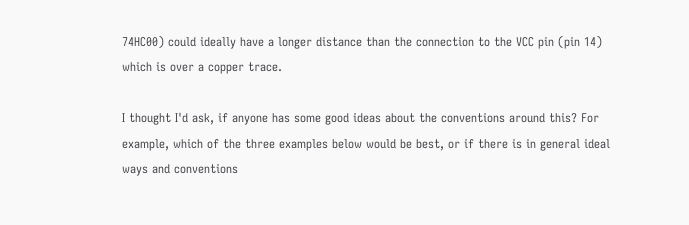74HC00) could ideally have a longer distance than the connection to the VCC pin (pin 14) which is over a copper trace.

I thought I'd ask, if anyone has some good ideas about the conventions around this? For example, which of the three examples below would be best, or if there is in general ideal ways and conventions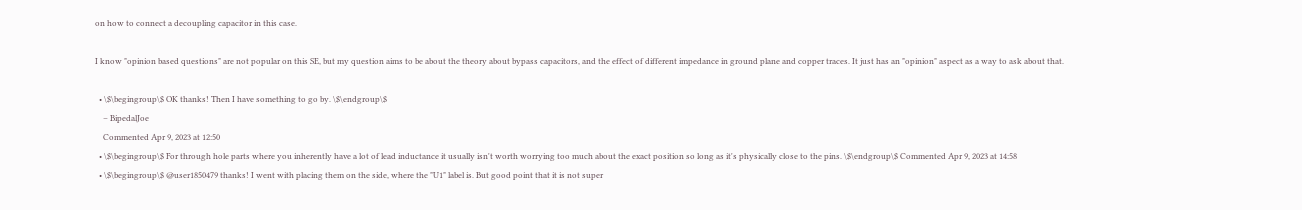on how to connect a decoupling capacitor in this case.

I know "opinion based questions" are not popular on this SE, but my question aims to be about the theory about bypass capacitors, and the effect of different impedance in ground plane and copper traces. It just has an "opinion" aspect as a way to ask about that.

  • \$\begingroup\$ OK thanks! Then I have something to go by. \$\endgroup\$
    – BipedalJoe
    Commented Apr 9, 2023 at 12:50
  • \$\begingroup\$ For through hole parts where you inherently have a lot of lead inductance it usually isn't worth worrying too much about the exact position so long as it's physically close to the pins. \$\endgroup\$ Commented Apr 9, 2023 at 14:58
  • \$\begingroup\$ @user1850479 thanks! I went with placing them on the side, where the "U1" label is. But good point that it is not super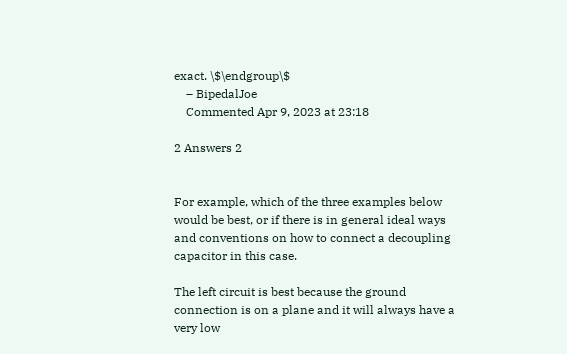exact. \$\endgroup\$
    – BipedalJoe
    Commented Apr 9, 2023 at 23:18

2 Answers 2


For example, which of the three examples below would be best, or if there is in general ideal ways and conventions on how to connect a decoupling capacitor in this case.

The left circuit is best because the ground connection is on a plane and it will always have a very low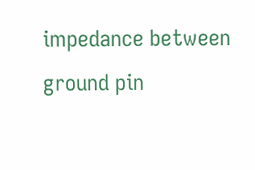impedance between ground pin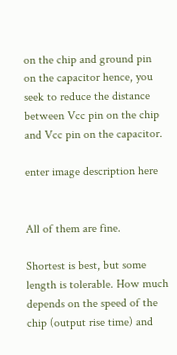on the chip and ground pin on the capacitor hence, you seek to reduce the distance between Vcc pin on the chip and Vcc pin on the capacitor.

enter image description here


All of them are fine.

Shortest is best, but some length is tolerable. How much depends on the speed of the chip (output rise time) and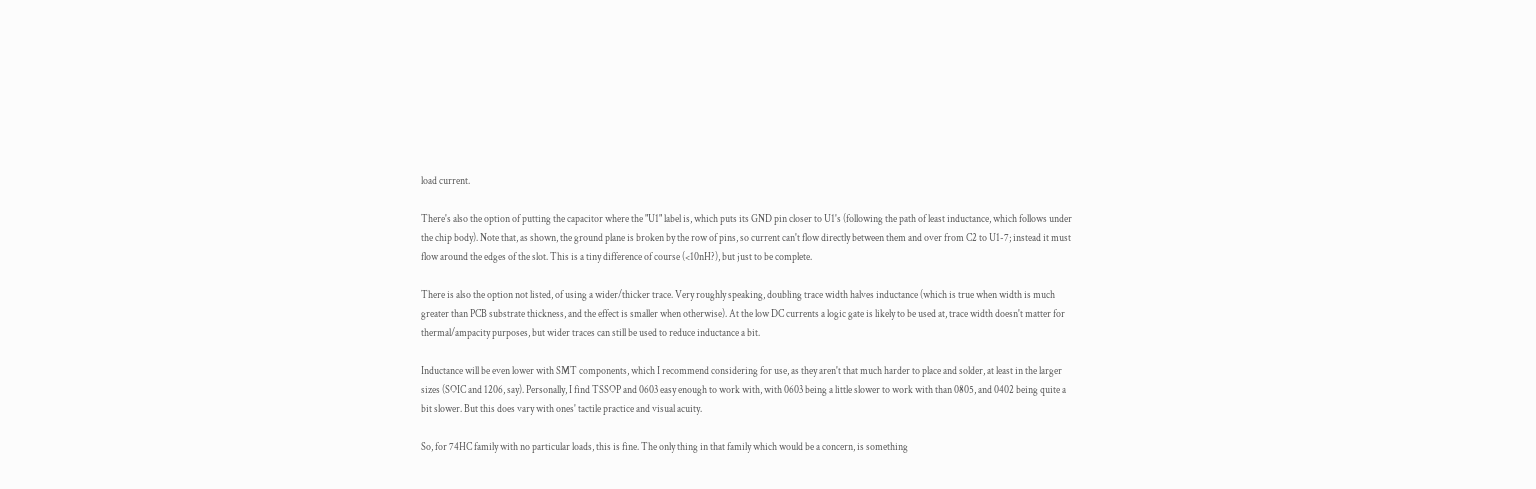load current.

There's also the option of putting the capacitor where the "U1" label is, which puts its GND pin closer to U1's (following the path of least inductance, which follows under the chip body). Note that, as shown, the ground plane is broken by the row of pins, so current can't flow directly between them and over from C2 to U1-7; instead it must flow around the edges of the slot. This is a tiny difference of course (<10nH?), but just to be complete.

There is also the option not listed, of using a wider/thicker trace. Very roughly speaking, doubling trace width halves inductance (which is true when width is much greater than PCB substrate thickness, and the effect is smaller when otherwise). At the low DC currents a logic gate is likely to be used at, trace width doesn't matter for thermal/ampacity purposes, but wider traces can still be used to reduce inductance a bit.

Inductance will be even lower with SMT components, which I recommend considering for use, as they aren't that much harder to place and solder, at least in the larger sizes (SOIC and 1206, say). Personally, I find TSSOP and 0603 easy enough to work with, with 0603 being a little slower to work with than 0805, and 0402 being quite a bit slower. But this does vary with ones' tactile practice and visual acuity.

So, for 74HC family with no particular loads, this is fine. The only thing in that family which would be a concern, is something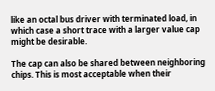like an octal bus driver with terminated load, in which case a short trace with a larger value cap might be desirable.

The cap can also be shared between neighboring chips. This is most acceptable when their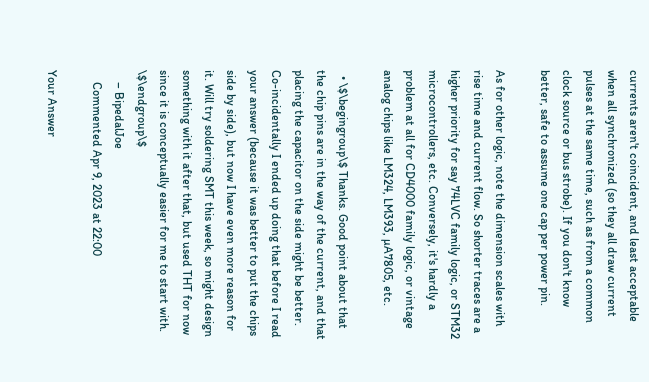currents aren't coincident, and least acceptable when all synchronized (so they all draw current pulses at the same time, such as from a common clock source or bus strobe). If you don't know better, safe to assume one cap per power pin.

As for other logic, note the dimension scales with rise time and current flow. So shorter traces are a higher priority for say 74LVC family logic, or STM32 microcontrollers, etc. Conversely, it's hardly a problem at all for CD4000 family logic, or vintage analog chips like LM324, LM393, µA7805, etc.

  • \$\begingroup\$ Thanks. Good point about that the chip pins are in the way of the current, and that placing the capacitor on the side might be better. Co-incidentally I ended up doing that before I read your answer (because it was better to put the chips side by side), but now I have even more reason for it. Will try soldering SMT this week, so might design something with it after that, but used THT for now since it is conceptually easier for me to start with. \$\endgroup\$
    – BipedalJoe
    Commented Apr 9, 2023 at 22:00

Your Answer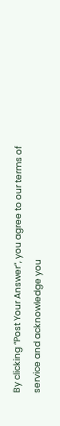By clicking “Post Your Answer”, you agree to our terms of service and acknowledge you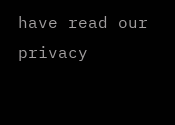have read our privacy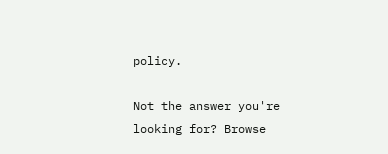policy.

Not the answer you're looking for? Browse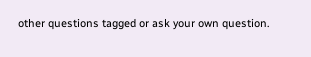other questions tagged or ask your own question.